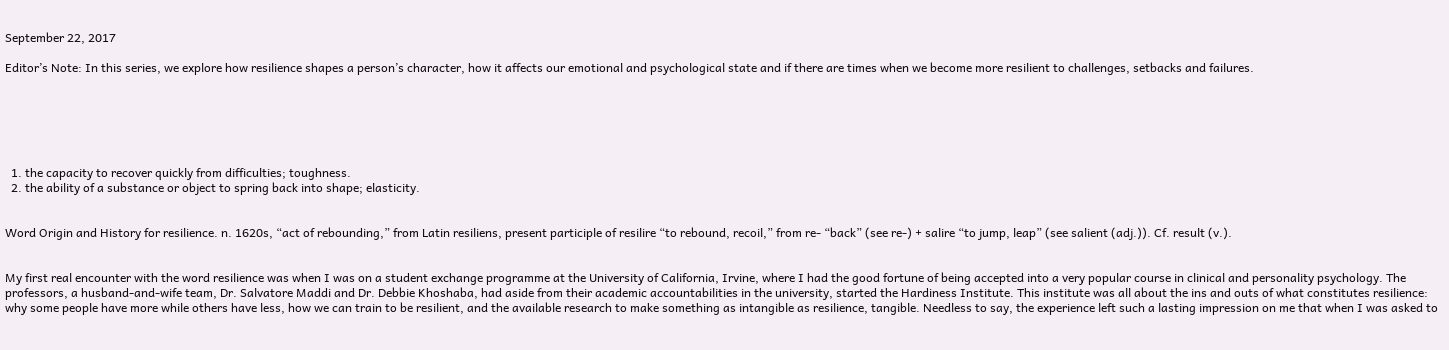September 22, 2017

Editor’s Note: In this series, we explore how resilience shapes a person’s character, how it affects our emotional and psychological state and if there are times when we become more resilient to challenges, setbacks and failures.






  1. the capacity to recover quickly from difficulties; toughness.
  2. the ability of a substance or object to spring back into shape; elasticity.


Word Origin and History for resilience. n. 1620s, “act of rebounding,” from Latin resiliens, present participle of resilire “to rebound, recoil,” from re- “back” (see re-) + salire “to jump, leap” (see salient (adj.)). Cf. result (v.).


My first real encounter with the word resilience was when I was on a student exchange programme at the University of California, Irvine, where I had the good fortune of being accepted into a very popular course in clinical and personality psychology. The professors, a husband-and-wife team, Dr. Salvatore Maddi and Dr. Debbie Khoshaba, had aside from their academic accountabilities in the university, started the Hardiness Institute. This institute was all about the ins and outs of what constitutes resilience: why some people have more while others have less, how we can train to be resilient, and the available research to make something as intangible as resilience, tangible. Needless to say, the experience left such a lasting impression on me that when I was asked to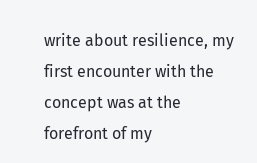write about resilience, my first encounter with the concept was at the forefront of my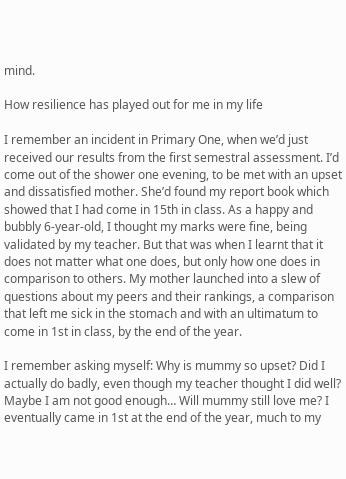mind.

How resilience has played out for me in my life

I remember an incident in Primary One, when we’d just received our results from the first semestral assessment. I’d come out of the shower one evening, to be met with an upset and dissatisfied mother. She’d found my report book which showed that I had come in 15th in class. As a happy and bubbly 6-year-old, I thought my marks were fine, being validated by my teacher. But that was when I learnt that it does not matter what one does, but only how one does in comparison to others. My mother launched into a slew of questions about my peers and their rankings, a comparison that left me sick in the stomach and with an ultimatum to come in 1st in class, by the end of the year.

I remember asking myself: Why is mummy so upset? Did I actually do badly, even though my teacher thought I did well? Maybe I am not good enough… Will mummy still love me? I eventually came in 1st at the end of the year, much to my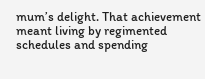mum’s delight. That achievement meant living by regimented schedules and spending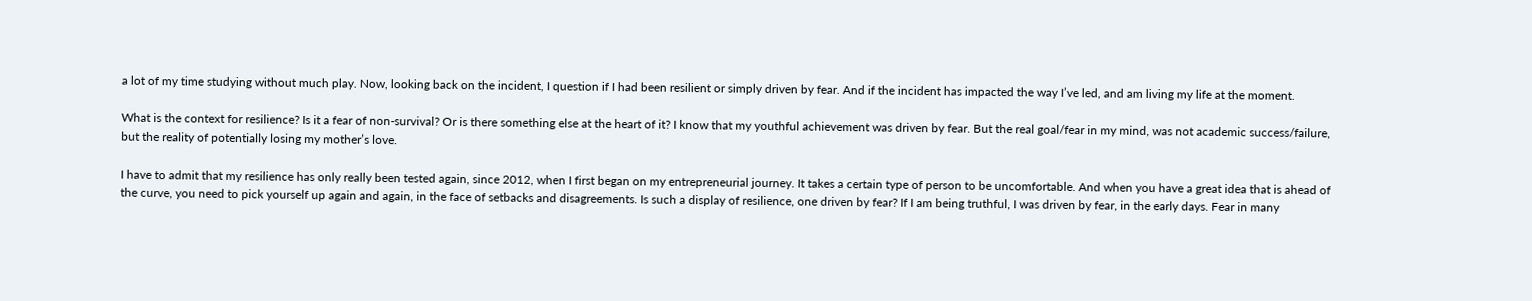a lot of my time studying without much play. Now, looking back on the incident, I question if I had been resilient or simply driven by fear. And if the incident has impacted the way I’ve led, and am living my life at the moment.

What is the context for resilience? Is it a fear of non-survival? Or is there something else at the heart of it? I know that my youthful achievement was driven by fear. But the real goal/fear in my mind, was not academic success/failure, but the reality of potentially losing my mother’s love.

I have to admit that my resilience has only really been tested again, since 2012, when I first began on my entrepreneurial journey. It takes a certain type of person to be uncomfortable. And when you have a great idea that is ahead of the curve, you need to pick yourself up again and again, in the face of setbacks and disagreements. Is such a display of resilience, one driven by fear? If I am being truthful, I was driven by fear, in the early days. Fear in many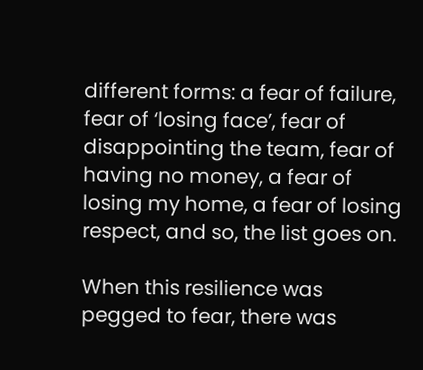different forms: a fear of failure, fear of ‘losing face’, fear of disappointing the team, fear of having no money, a fear of losing my home, a fear of losing respect, and so, the list goes on.

When this resilience was pegged to fear, there was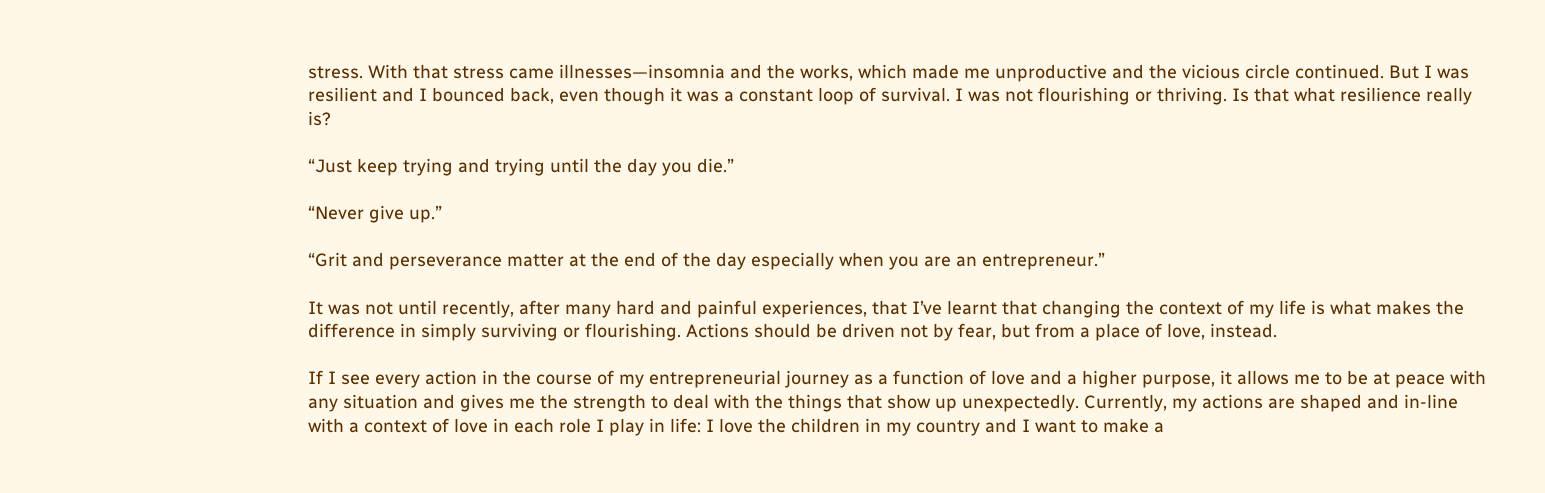stress. With that stress came illnesses—insomnia and the works, which made me unproductive and the vicious circle continued. But I was resilient and I bounced back, even though it was a constant loop of survival. I was not flourishing or thriving. Is that what resilience really is?

“Just keep trying and trying until the day you die.”

“Never give up.”

“Grit and perseverance matter at the end of the day especially when you are an entrepreneur.”

It was not until recently, after many hard and painful experiences, that I’ve learnt that changing the context of my life is what makes the difference in simply surviving or flourishing. Actions should be driven not by fear, but from a place of love, instead.

If I see every action in the course of my entrepreneurial journey as a function of love and a higher purpose, it allows me to be at peace with any situation and gives me the strength to deal with the things that show up unexpectedly. Currently, my actions are shaped and in-line with a context of love in each role I play in life: I love the children in my country and I want to make a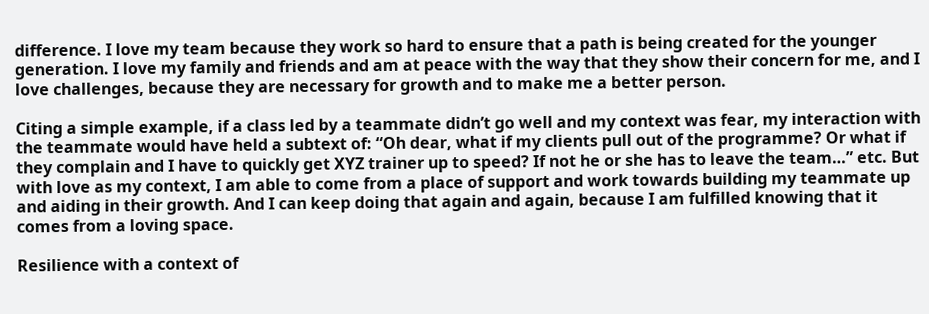difference. I love my team because they work so hard to ensure that a path is being created for the younger generation. I love my family and friends and am at peace with the way that they show their concern for me, and I love challenges, because they are necessary for growth and to make me a better person.

Citing a simple example, if a class led by a teammate didn’t go well and my context was fear, my interaction with the teammate would have held a subtext of: “Oh dear, what if my clients pull out of the programme? Or what if they complain and I have to quickly get XYZ trainer up to speed? If not he or she has to leave the team…” etc. But with love as my context, I am able to come from a place of support and work towards building my teammate up and aiding in their growth. And I can keep doing that again and again, because I am fulfilled knowing that it comes from a loving space.

Resilience with a context of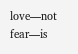love—not fear—is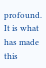profound. It is what has made this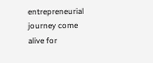entrepreneurial journey come alive for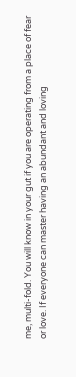me, multi-fold. You will know in your gut if you are operating from a place of fear or love. If everyone can master having an abundant and loving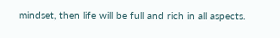mindset, then life will be full and rich in all aspects.